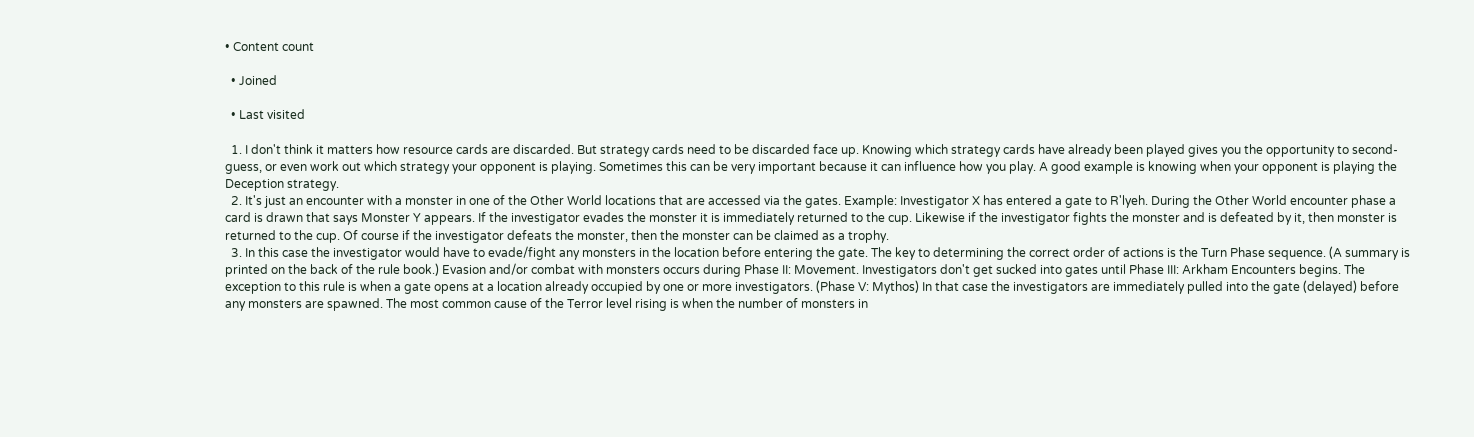• Content count

  • Joined

  • Last visited

  1. I don't think it matters how resource cards are discarded. But strategy cards need to be discarded face up. Knowing which strategy cards have already been played gives you the opportunity to second-guess, or even work out which strategy your opponent is playing. Sometimes this can be very important because it can influence how you play. A good example is knowing when your opponent is playing the Deception strategy.
  2. It's just an encounter with a monster in one of the Other World locations that are accessed via the gates. Example: Investigator X has entered a gate to R'lyeh. During the Other World encounter phase a card is drawn that says Monster Y appears. If the investigator evades the monster it is immediately returned to the cup. Likewise if the investigator fights the monster and is defeated by it, then monster is returned to the cup. Of course if the investigator defeats the monster, then the monster can be claimed as a trophy.
  3. In this case the investigator would have to evade/fight any monsters in the location before entering the gate. The key to determining the correct order of actions is the Turn Phase sequence. (A summary is printed on the back of the rule book.) Evasion and/or combat with monsters occurs during Phase II: Movement. Investigators don't get sucked into gates until Phase III: Arkham Encounters begins. The exception to this rule is when a gate opens at a location already occupied by one or more investigators. (Phase V: Mythos) In that case the investigators are immediately pulled into the gate (delayed) before any monsters are spawned. The most common cause of the Terror level rising is when the number of monsters in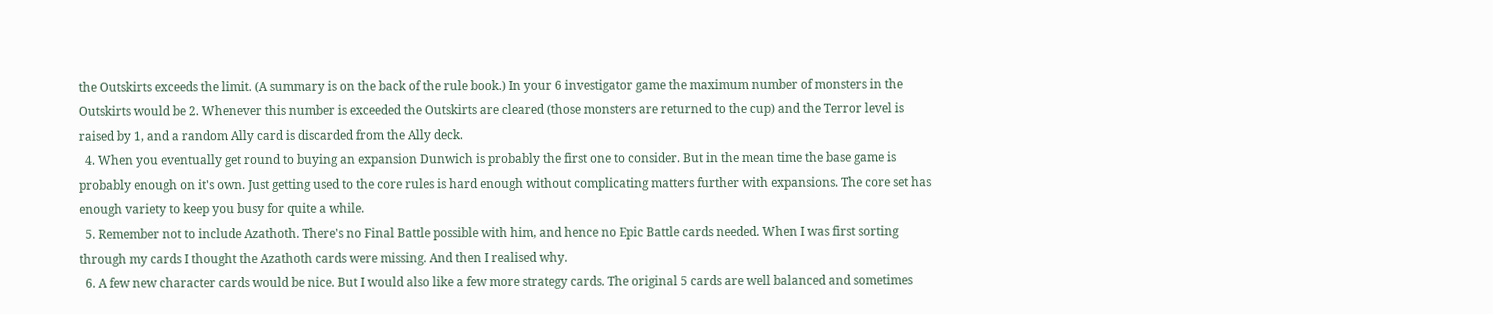the Outskirts exceeds the limit. (A summary is on the back of the rule book.) In your 6 investigator game the maximum number of monsters in the Outskirts would be 2. Whenever this number is exceeded the Outskirts are cleared (those monsters are returned to the cup) and the Terror level is raised by 1, and a random Ally card is discarded from the Ally deck.
  4. When you eventually get round to buying an expansion Dunwich is probably the first one to consider. But in the mean time the base game is probably enough on it's own. Just getting used to the core rules is hard enough without complicating matters further with expansions. The core set has enough variety to keep you busy for quite a while.
  5. Remember not to include Azathoth. There's no Final Battle possible with him, and hence no Epic Battle cards needed. When I was first sorting through my cards I thought the Azathoth cards were missing. And then I realised why.
  6. A few new character cards would be nice. But I would also like a few more strategy cards. The original 5 cards are well balanced and sometimes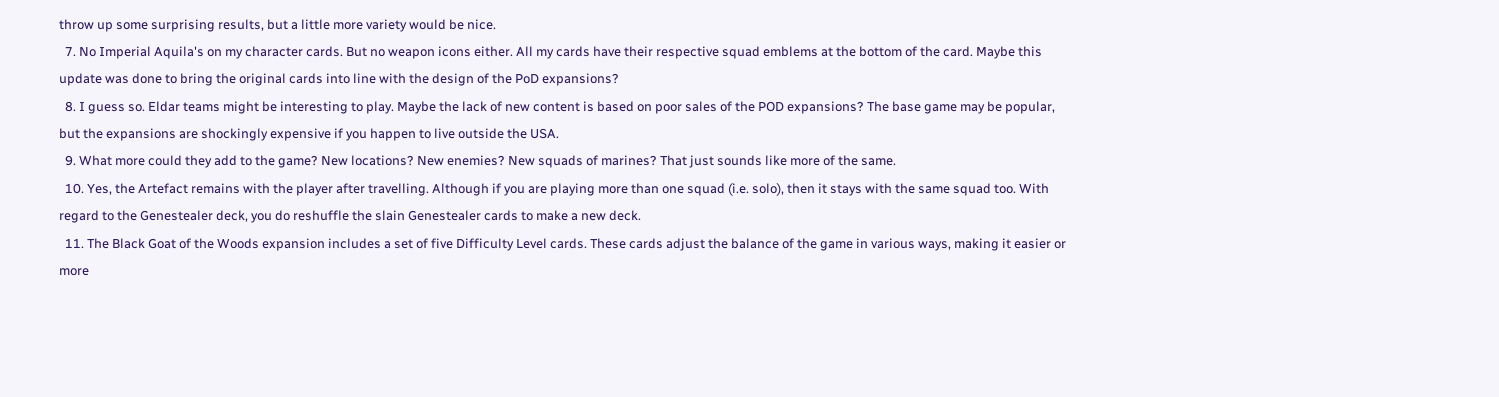throw up some surprising results, but a little more variety would be nice.
  7. No Imperial Aquila's on my character cards. But no weapon icons either. All my cards have their respective squad emblems at the bottom of the card. Maybe this update was done to bring the original cards into line with the design of the PoD expansions?
  8. I guess so. Eldar teams might be interesting to play. Maybe the lack of new content is based on poor sales of the POD expansions? The base game may be popular, but the expansions are shockingly expensive if you happen to live outside the USA.
  9. What more could they add to the game? New locations? New enemies? New squads of marines? That just sounds like more of the same.
  10. Yes, the Artefact remains with the player after travelling. Although if you are playing more than one squad (i.e. solo), then it stays with the same squad too. With regard to the Genestealer deck, you do reshuffle the slain Genestealer cards to make a new deck.
  11. The Black Goat of the Woods expansion includes a set of five Difficulty Level cards. These cards adjust the balance of the game in various ways, making it easier or more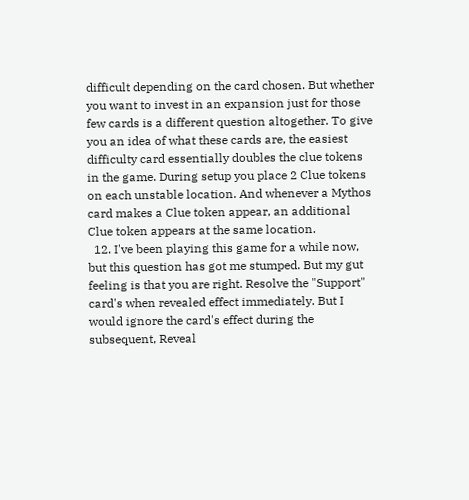difficult depending on the card chosen. But whether you want to invest in an expansion just for those few cards is a different question altogether. To give you an idea of what these cards are, the easiest difficulty card essentially doubles the clue tokens in the game. During setup you place 2 Clue tokens on each unstable location. And whenever a Mythos card makes a Clue token appear, an additional Clue token appears at the same location.
  12. I've been playing this game for a while now, but this question has got me stumped. But my gut feeling is that you are right. Resolve the "Support" card's when revealed effect immediately. But I would ignore the card's effect during the subsequent, Reveal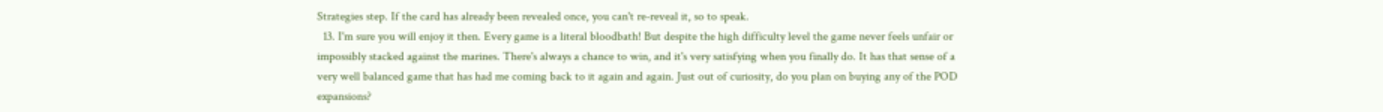Strategies step. If the card has already been revealed once, you can't re-reveal it, so to speak.
  13. I'm sure you will enjoy it then. Every game is a literal bloodbath! But despite the high difficulty level the game never feels unfair or impossibly stacked against the marines. There's always a chance to win, and it's very satisfying when you finally do. It has that sense of a very well balanced game that has had me coming back to it again and again. Just out of curiosity, do you plan on buying any of the POD expansions?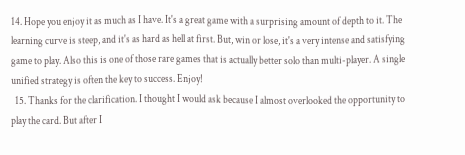14. Hope you enjoy it as much as I have. It's a great game with a surprising amount of depth to it. The learning curve is steep, and it's as hard as hell at first. But, win or lose, it's a very intense and satisfying game to play. Also this is one of those rare games that is actually better solo than multi-player. A single unified strategy is often the key to success. Enjoy!
  15. Thanks for the clarification. I thought I would ask because I almost overlooked the opportunity to play the card. But after I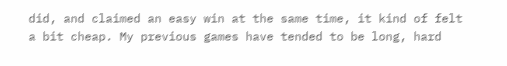did, and claimed an easy win at the same time, it kind of felt a bit cheap. My previous games have tended to be long, hard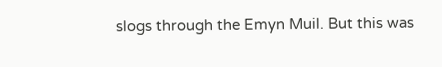slogs through the Emyn Muil. But this was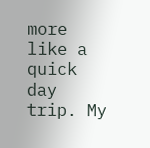more like a quick day trip. My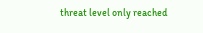threat level only reached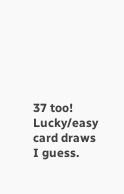37 too! Lucky/easy card draws I guess.